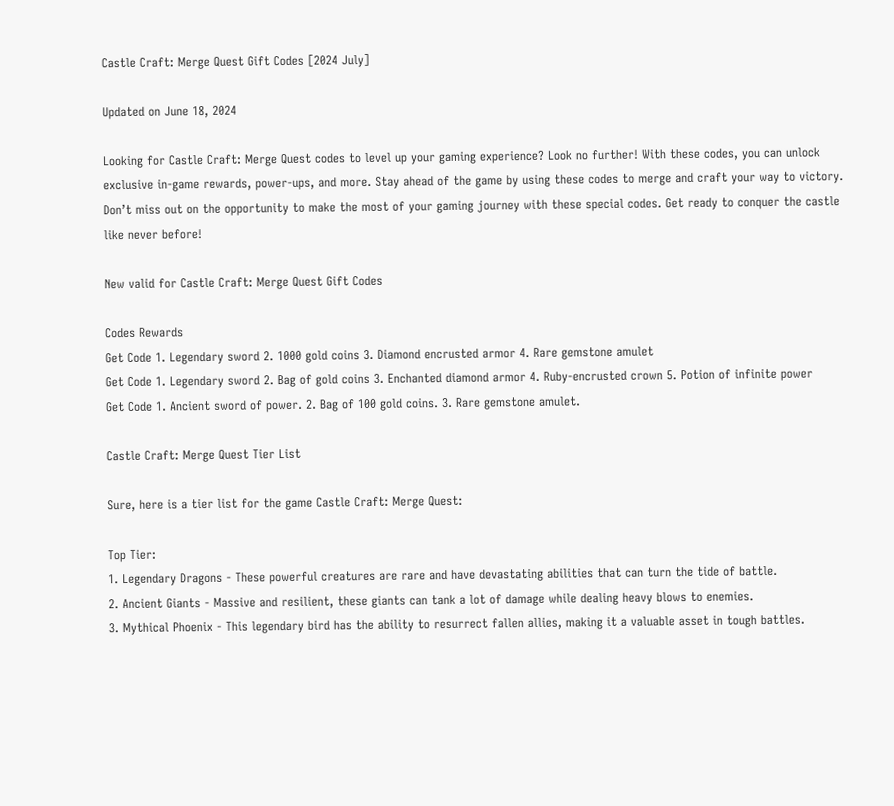Castle Craft: Merge Quest Gift Codes [2024 July]

Updated on June 18, 2024

Looking for Castle Craft: Merge Quest codes to level up your gaming experience? Look no further! With these codes, you can unlock exclusive in-game rewards, power-ups, and more. Stay ahead of the game by using these codes to merge and craft your way to victory. Don’t miss out on the opportunity to make the most of your gaming journey with these special codes. Get ready to conquer the castle like never before!

New valid for Castle Craft: Merge Quest Gift Codes

Codes Rewards
Get Code 1. Legendary sword 2. 1000 gold coins 3. Diamond encrusted armor 4. Rare gemstone amulet
Get Code 1. Legendary sword 2. Bag of gold coins 3. Enchanted diamond armor 4. Ruby-encrusted crown 5. Potion of infinite power
Get Code 1. Ancient sword of power. 2. Bag of 100 gold coins. 3. Rare gemstone amulet.

Castle Craft: Merge Quest Tier List

Sure, here is a tier list for the game Castle Craft: Merge Quest:

Top Tier:
1. Legendary Dragons - These powerful creatures are rare and have devastating abilities that can turn the tide of battle.
2. Ancient Giants - Massive and resilient, these giants can tank a lot of damage while dealing heavy blows to enemies.
3. Mythical Phoenix - This legendary bird has the ability to resurrect fallen allies, making it a valuable asset in tough battles.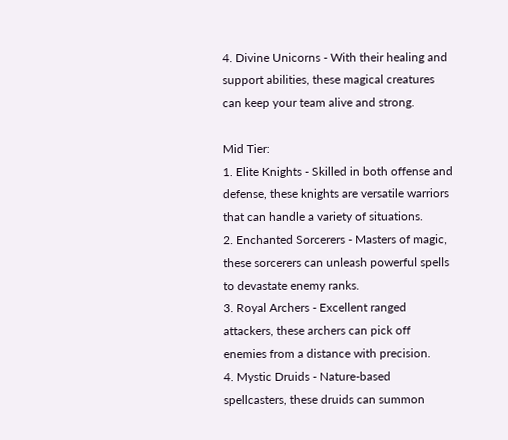4. Divine Unicorns - With their healing and support abilities, these magical creatures can keep your team alive and strong.

Mid Tier:
1. Elite Knights - Skilled in both offense and defense, these knights are versatile warriors that can handle a variety of situations.
2. Enchanted Sorcerers - Masters of magic, these sorcerers can unleash powerful spells to devastate enemy ranks.
3. Royal Archers - Excellent ranged attackers, these archers can pick off enemies from a distance with precision.
4. Mystic Druids - Nature-based spellcasters, these druids can summon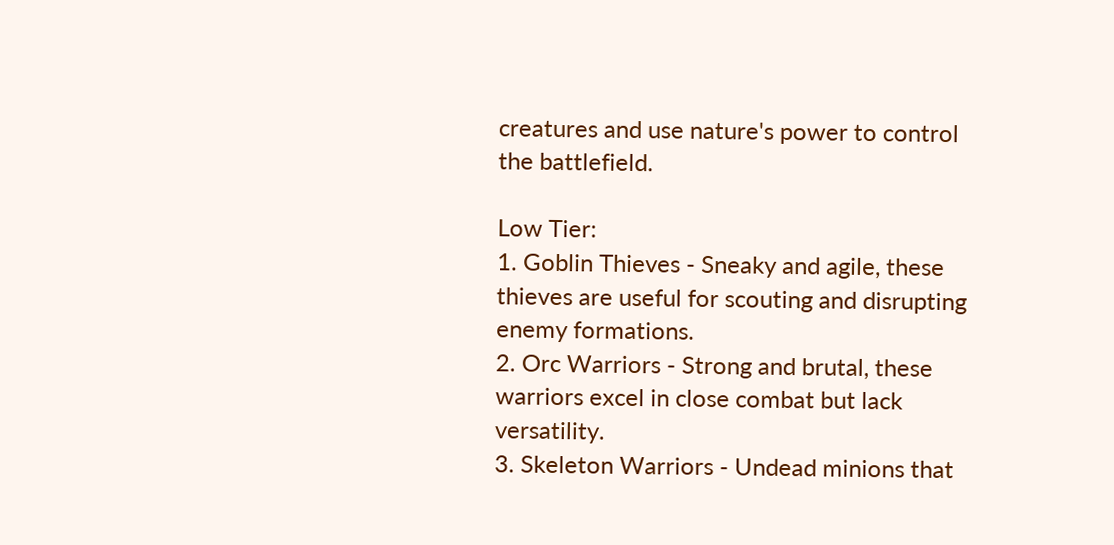creatures and use nature's power to control the battlefield.

Low Tier:
1. Goblin Thieves - Sneaky and agile, these thieves are useful for scouting and disrupting enemy formations.
2. Orc Warriors - Strong and brutal, these warriors excel in close combat but lack versatility.
3. Skeleton Warriors - Undead minions that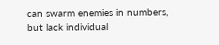can swarm enemies in numbers, but lack individual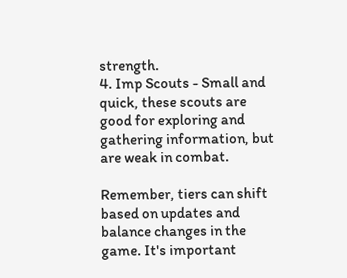strength.
4. Imp Scouts - Small and quick, these scouts are good for exploring and gathering information, but are weak in combat.

Remember, tiers can shift based on updates and balance changes in the game. It's important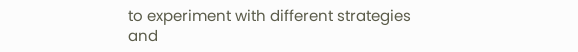to experiment with different strategies and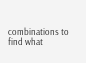combinations to find what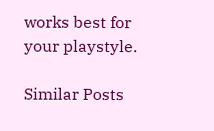works best for your playstyle.

Similar Posts